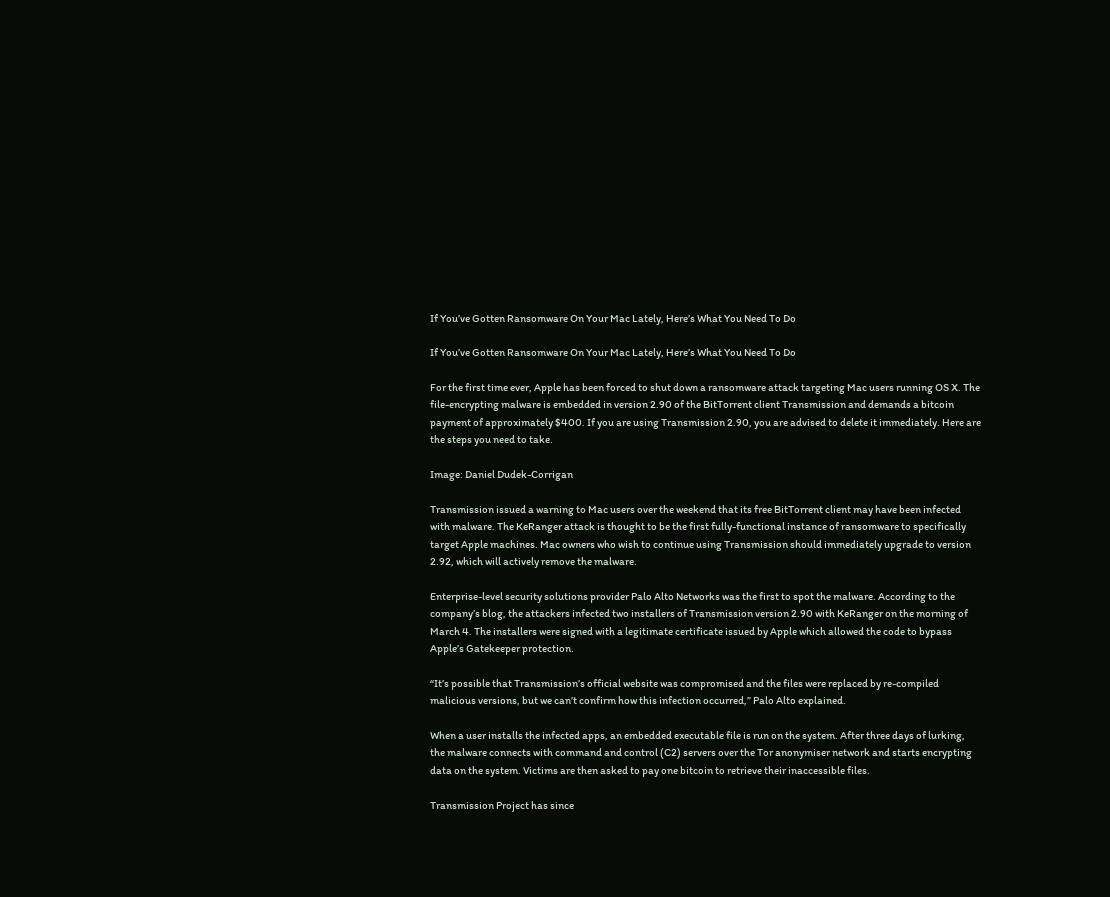If You’ve Gotten Ransomware On Your Mac Lately, Here’s What You Need To Do

If You’ve Gotten Ransomware On Your Mac Lately, Here’s What You Need To Do

For the first time ever, Apple has been forced to shut down a ransomware attack targeting Mac users running OS X. The file-encrypting malware is embedded in version 2.90 of the BitTorrent client Transmission and demands a bitcoin payment of approximately $400. If you are using Transmission 2.90, you are advised to delete it immediately. Here are the steps you need to take.

Image: Daniel Dudek-Corrigan

Transmission issued a warning to Mac users over the weekend that its free BitTorrent client may have been infected with malware. The KeRanger attack is thought to be the first fully-functional instance of ransomware to specifically target Apple machines. Mac owners who wish to continue using Transmission should immediately upgrade to version 2.92, which will actively remove the malware.

Enterprise-level security solutions provider Palo Alto Networks was the first to spot the malware. According to the company’s blog, the attackers infected two installers of Transmission version 2.90 with KeRanger on the morning of March 4. The installers were signed with a legitimate certificate issued by Apple which allowed the code to bypass Apple’s Gatekeeper protection.

“It’s possible that Transmission’s official website was compromised and the files were replaced by re-compiled malicious versions, but we can’t confirm how this infection occurred,” Palo Alto explained.

When a user installs the infected apps, an embedded executable file is run on the system. After three days of lurking, the malware connects with command and control (C2) servers over the Tor anonymiser network and starts encrypting data on the system. Victims are then asked to pay one bitcoin to retrieve their inaccessible files.

Transmission Project has since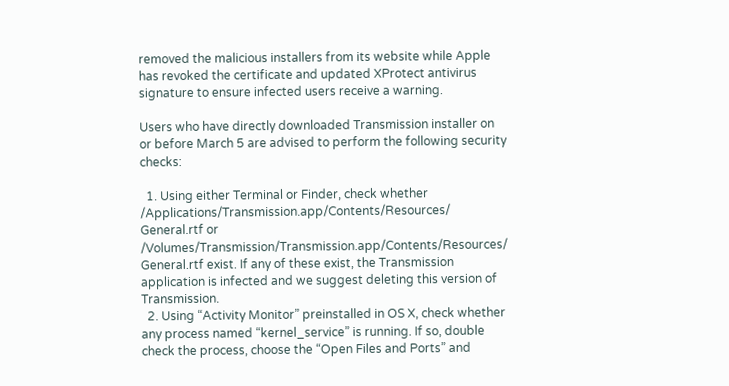removed the malicious installers from its website while Apple has revoked the certificate and updated XProtect antivirus signature to ensure infected users receive a warning.

Users who have directly downloaded Transmission installer on or before March 5 are advised to perform the following security checks:

  1. Using either Terminal or Finder, check whether /Applications/Transmission.app/Contents/Resources/ General.rtf or /Volumes/Transmission/Transmission.app/Contents/Resources/ General.rtf exist. If any of these exist, the Transmission application is infected and we suggest deleting this version of Transmission.
  2. Using “Activity Monitor” preinstalled in OS X, check whether any process named “kernel_service” is running. If so, double check the process, choose the “Open Files and Ports” and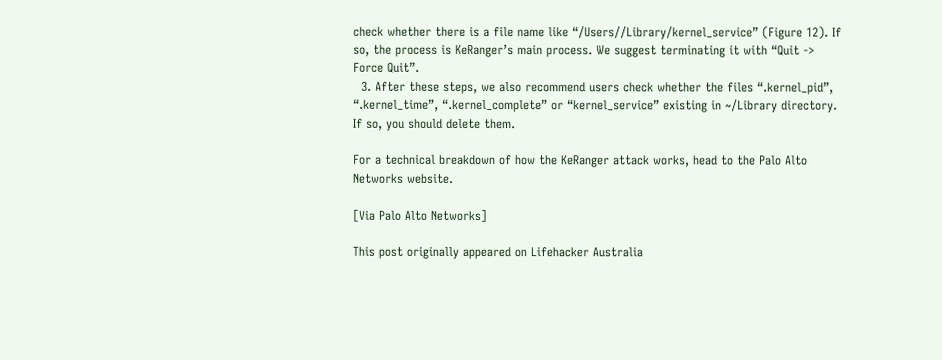check whether there is a file name like “/Users//Library/kernel_service” (Figure 12). If so, the process is KeRanger’s main process. We suggest terminating it with “Quit -> Force Quit”.
  3. After these steps, we also recommend users check whether the files “.kernel_pid”, “.kernel_time”, “.kernel_complete” or “kernel_service” existing in ~/Library directory. If so, you should delete them.

For a technical breakdown of how the KeRanger attack works, head to the Palo Alto Networks website.

[Via Palo Alto Networks]

This post originally appeared on Lifehacker Australia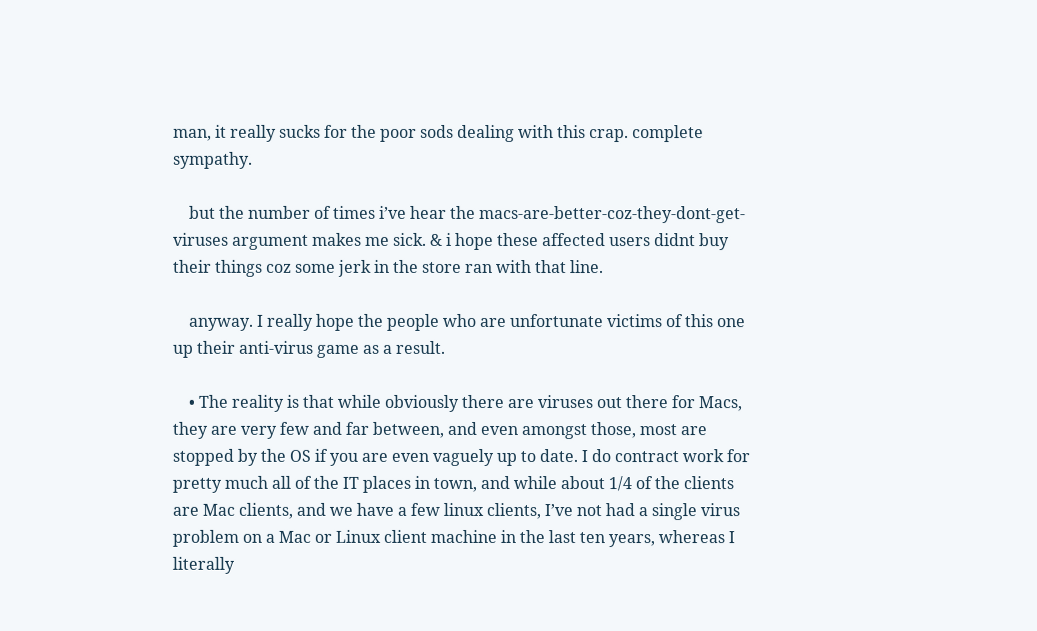man, it really sucks for the poor sods dealing with this crap. complete sympathy.

    but the number of times i’ve hear the macs-are-better-coz-they-dont-get-viruses argument makes me sick. & i hope these affected users didnt buy their things coz some jerk in the store ran with that line.

    anyway. I really hope the people who are unfortunate victims of this one up their anti-virus game as a result.

    • The reality is that while obviously there are viruses out there for Macs, they are very few and far between, and even amongst those, most are stopped by the OS if you are even vaguely up to date. I do contract work for pretty much all of the IT places in town, and while about 1/4 of the clients are Mac clients, and we have a few linux clients, I’ve not had a single virus problem on a Mac or Linux client machine in the last ten years, whereas I literally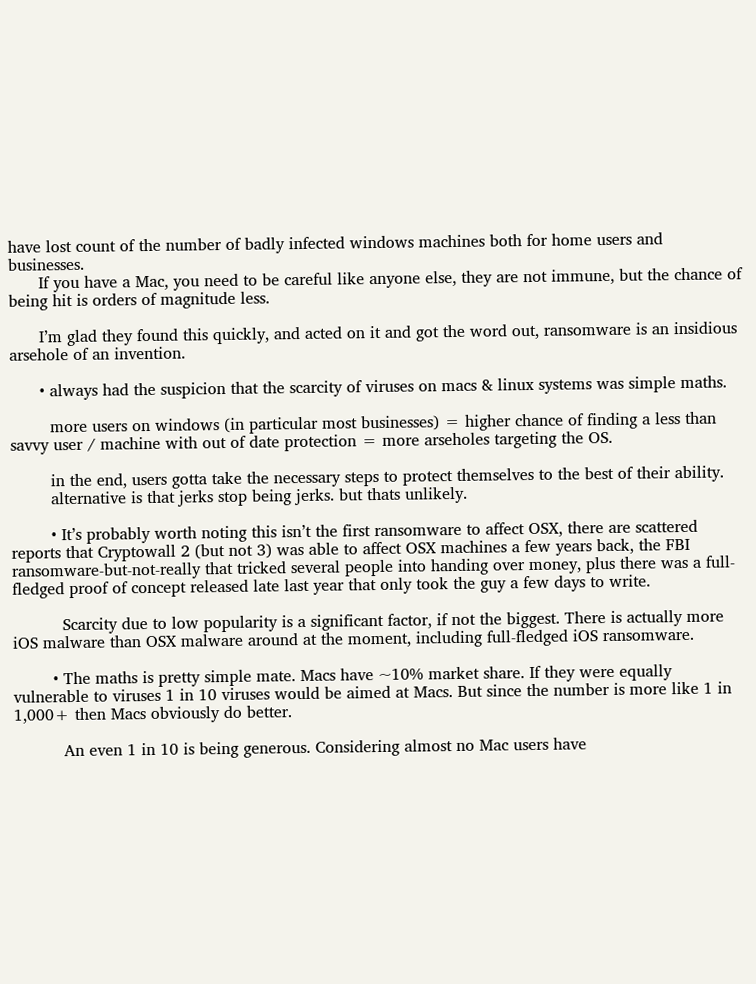have lost count of the number of badly infected windows machines both for home users and businesses.
      If you have a Mac, you need to be careful like anyone else, they are not immune, but the chance of being hit is orders of magnitude less.

      I’m glad they found this quickly, and acted on it and got the word out, ransomware is an insidious arsehole of an invention.

      • always had the suspicion that the scarcity of viruses on macs & linux systems was simple maths.

        more users on windows (in particular most businesses) = higher chance of finding a less than savvy user / machine with out of date protection = more arseholes targeting the OS.

        in the end, users gotta take the necessary steps to protect themselves to the best of their ability.
        alternative is that jerks stop being jerks. but thats unlikely.

        • It’s probably worth noting this isn’t the first ransomware to affect OSX, there are scattered reports that Cryptowall 2 (but not 3) was able to affect OSX machines a few years back, the FBI ransomware-but-not-really that tricked several people into handing over money, plus there was a full-fledged proof of concept released late last year that only took the guy a few days to write.

          Scarcity due to low popularity is a significant factor, if not the biggest. There is actually more iOS malware than OSX malware around at the moment, including full-fledged iOS ransomware.

        • The maths is pretty simple mate. Macs have ~10% market share. If they were equally vulnerable to viruses 1 in 10 viruses would be aimed at Macs. But since the number is more like 1 in 1,000+ then Macs obviously do better.

          An even 1 in 10 is being generous. Considering almost no Mac users have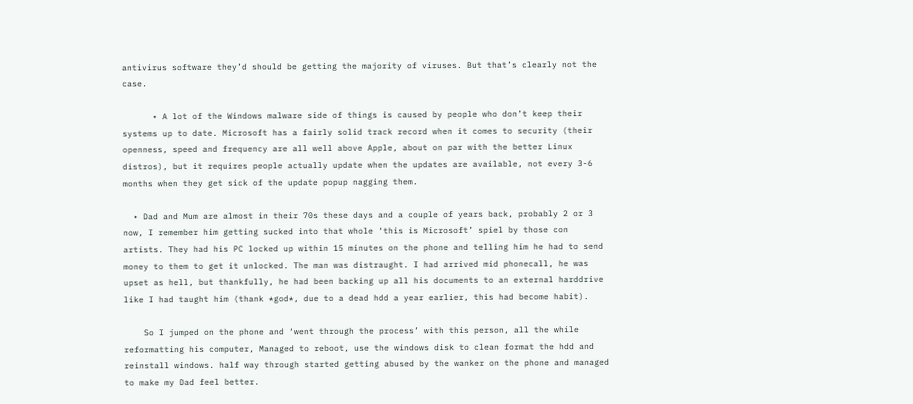antivirus software they’d should be getting the majority of viruses. But that’s clearly not the case.

      • A lot of the Windows malware side of things is caused by people who don’t keep their systems up to date. Microsoft has a fairly solid track record when it comes to security (their openness, speed and frequency are all well above Apple, about on par with the better Linux distros), but it requires people actually update when the updates are available, not every 3-6 months when they get sick of the update popup nagging them.

  • Dad and Mum are almost in their 70s these days and a couple of years back, probably 2 or 3 now, I remember him getting sucked into that whole ‘this is Microsoft’ spiel by those con artists. They had his PC locked up within 15 minutes on the phone and telling him he had to send money to them to get it unlocked. The man was distraught. I had arrived mid phonecall, he was upset as hell, but thankfully, he had been backing up all his documents to an external harddrive like I had taught him (thank *god*, due to a dead hdd a year earlier, this had become habit).

    So I jumped on the phone and ‘went through the process’ with this person, all the while reformatting his computer, Managed to reboot, use the windows disk to clean format the hdd and reinstall windows. half way through started getting abused by the wanker on the phone and managed to make my Dad feel better.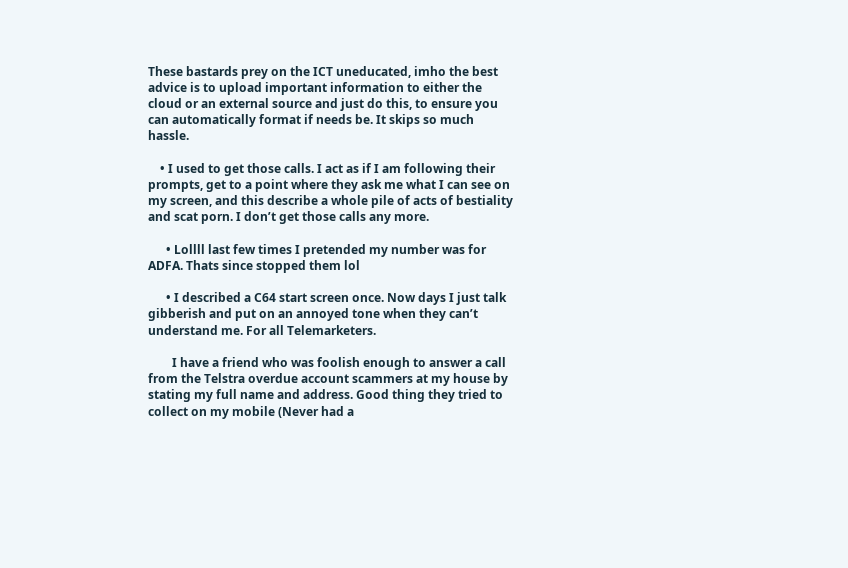These bastards prey on the ICT uneducated, imho the best advice is to upload important information to either the cloud or an external source and just do this, to ensure you can automatically format if needs be. It skips so much hassle.

    • I used to get those calls. I act as if I am following their prompts, get to a point where they ask me what I can see on my screen, and this describe a whole pile of acts of bestiality and scat porn. I don’t get those calls any more.

      • Lollll last few times I pretended my number was for ADFA. Thats since stopped them lol

      • I described a C64 start screen once. Now days I just talk gibberish and put on an annoyed tone when they can’t understand me. For all Telemarketers.

        I have a friend who was foolish enough to answer a call from the Telstra overdue account scammers at my house by stating my full name and address. Good thing they tried to collect on my mobile (Never had a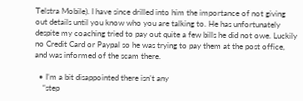Telstra Mobile). I have since drilled into him the importance of not giving out details until you know who you are talking to. He has unfortunately despite my coaching tried to pay out quite a few bills he did not owe. Luckily no Credit Card or Paypal so he was trying to pay them at the post office, and was informed of the scam there.

  • I’m a bit disappointed there isn’t any
    “step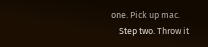one. Pick up mac.
    Step two. Throw it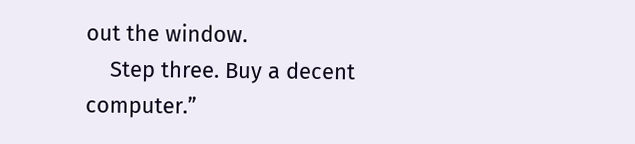out the window.
    Step three. Buy a decent computer.”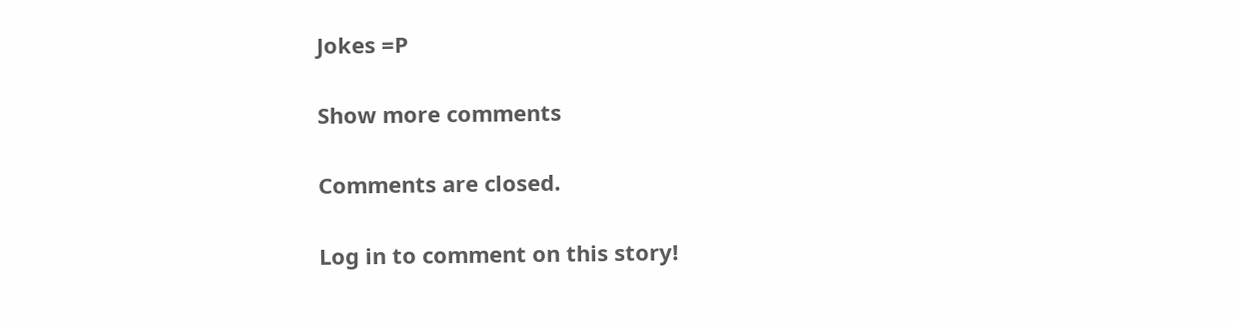Jokes =P

Show more comments

Comments are closed.

Log in to comment on this story!